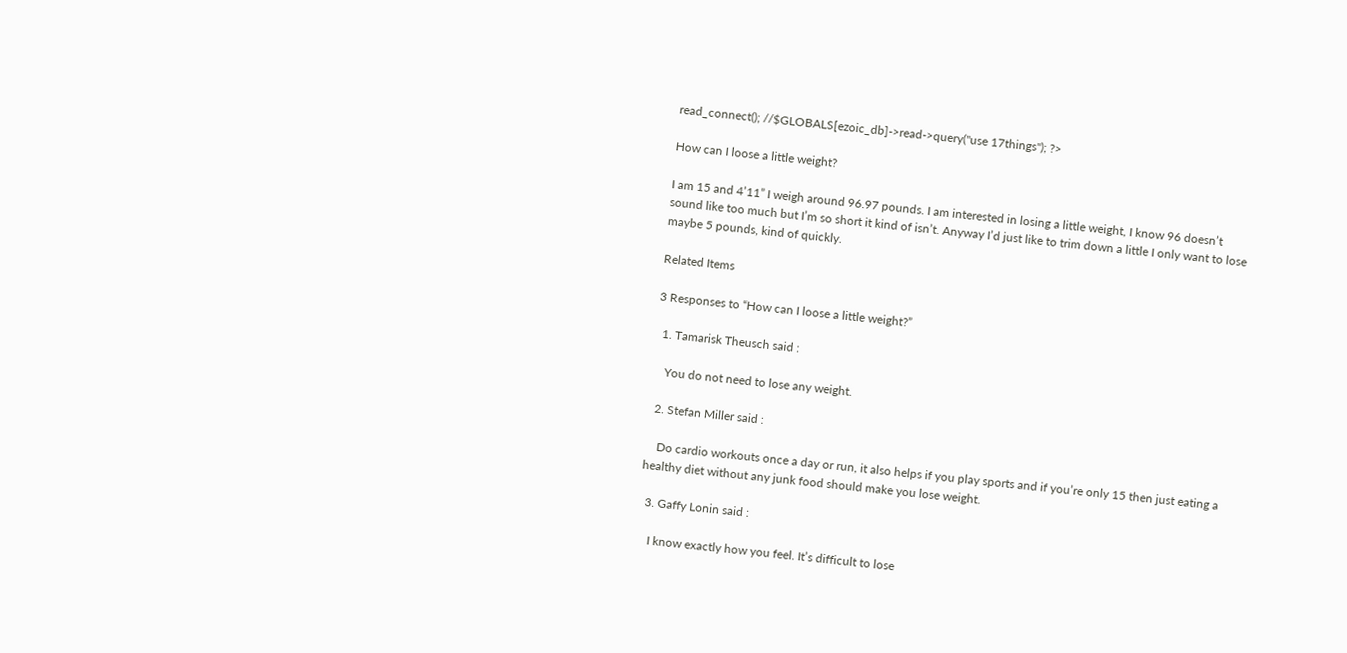read_connect(); //$GLOBALS[ezoic_db]->read->query("use 17things"); ?>

How can I loose a little weight?

I am 15 and 4’11” I weigh around 96.97 pounds. I am interested in losing a little weight, I know 96 doesn’t sound like too much but I’m so short it kind of isn’t. Anyway I’d just like to trim down a little I only want to lose maybe 5 pounds, kind of quickly.

Related Items

3 Responses to “How can I loose a little weight?”

  1. Tamarisk Theusch said :

    You do not need to lose any weight.

  2. Stefan Miller said :

    Do cardio workouts once a day or run, it also helps if you play sports and if you’re only 15 then just eating a healthy diet without any junk food should make you lose weight.

  3. Gaffy Lonin said :

    I know exactly how you feel. It’s difficult to lose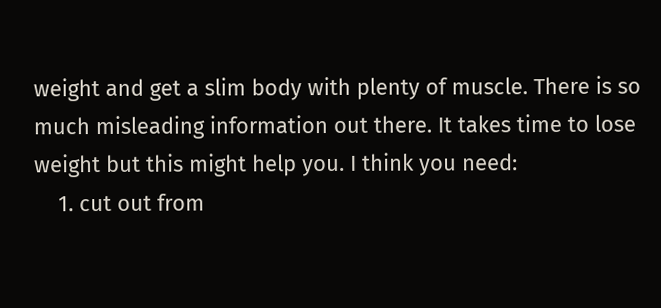weight and get a slim body with plenty of muscle. There is so much misleading information out there. It takes time to lose weight but this might help you. I think you need:
    1. cut out from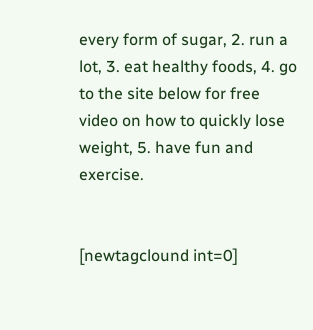every form of sugar, 2. run a lot, 3. eat healthy foods, 4. go to the site below for free video on how to quickly lose weight, 5. have fun and exercise.


[newtagclound int=0]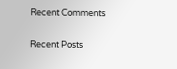Recent Comments

Recent Posts